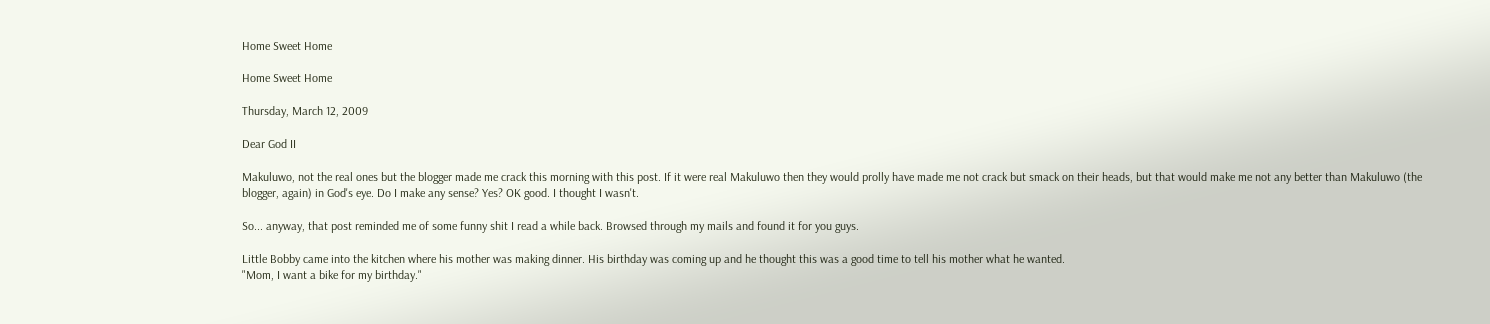Home Sweet Home

Home Sweet Home

Thursday, March 12, 2009

Dear God II

Makuluwo, not the real ones but the blogger made me crack this morning with this post. If it were real Makuluwo then they would prolly have made me not crack but smack on their heads, but that would make me not any better than Makuluwo (the blogger, again) in God's eye. Do I make any sense? Yes? OK good. I thought I wasn't.

So... anyway, that post reminded me of some funny shit I read a while back. Browsed through my mails and found it for you guys.

Little Bobby came into the kitchen where his mother was making dinner. His birthday was coming up and he thought this was a good time to tell his mother what he wanted.
"Mom, I want a bike for my birthday."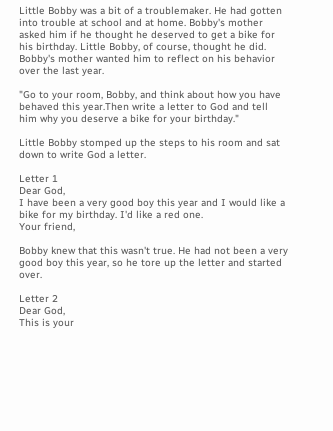Little Bobby was a bit of a troublemaker. He had gotten into trouble at school and at home. Bobby's mother asked him if he thought he deserved to get a bike for his birthday. Little Bobby, of course, thought he did. Bobby's mother wanted him to reflect on his behavior over the last year.

"Go to your room, Bobby, and think about how you have behaved this year.Then write a letter to God and tell him why you deserve a bike for your birthday."

Little Bobby stomped up the steps to his room and sat down to write God a letter.

Letter 1
Dear God,
I have been a very good boy this year and I would like a bike for my birthday. I'd like a red one.
Your friend,

Bobby knew that this wasn't true. He had not been a very good boy this year, so he tore up the letter and started over.

Letter 2
Dear God,
This is your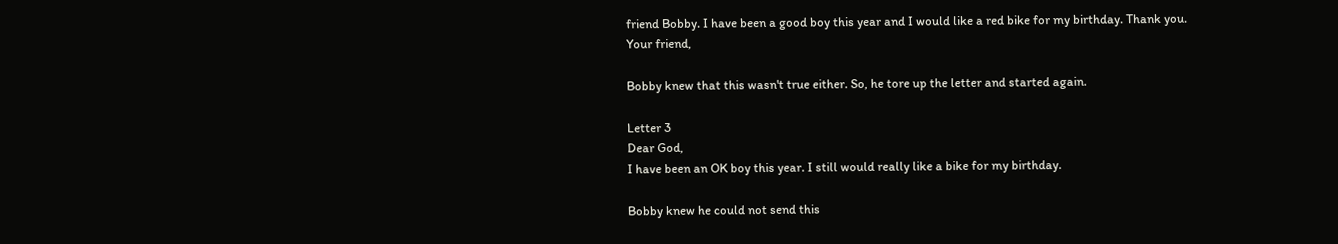friend Bobby. I have been a good boy this year and I would like a red bike for my birthday. Thank you.
Your friend,

Bobby knew that this wasn't true either. So, he tore up the letter and started again.

Letter 3
Dear God,
I have been an OK boy this year. I still would really like a bike for my birthday.

Bobby knew he could not send this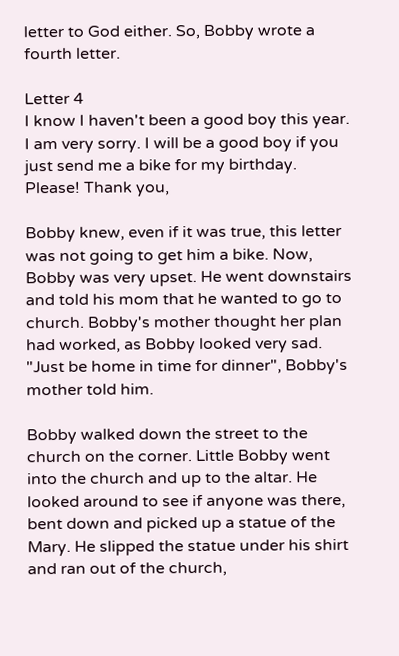letter to God either. So, Bobby wrote a fourth letter.

Letter 4
I know I haven't been a good boy this year. I am very sorry. I will be a good boy if you just send me a bike for my birthday.
Please! Thank you,

Bobby knew, even if it was true, this letter was not going to get him a bike. Now, Bobby was very upset. He went downstairs and told his mom that he wanted to go to church. Bobby's mother thought her plan had worked, as Bobby looked very sad.
"Just be home in time for dinner", Bobby's mother told him.

Bobby walked down the street to the church on the corner. Little Bobby went into the church and up to the altar. He looked around to see if anyone was there, bent down and picked up a statue of the Mary. He slipped the statue under his shirt and ran out of the church,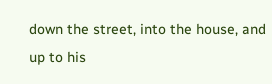down the street, into the house, and up to his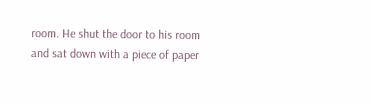room. He shut the door to his room and sat down with a piece of paper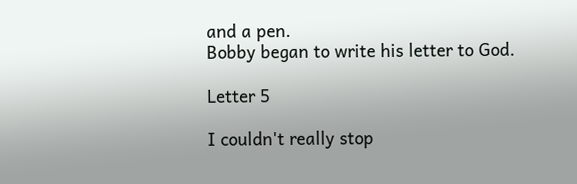and a pen.
Bobby began to write his letter to God.

Letter 5

I couldn't really stop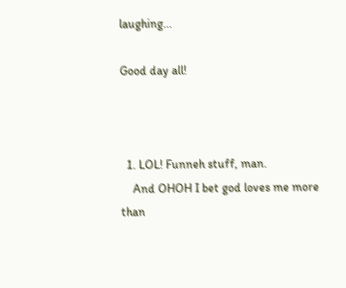laughing...

Good day all!



  1. LOL! Funneh stuff, man.
    And OHOH I bet god loves me more than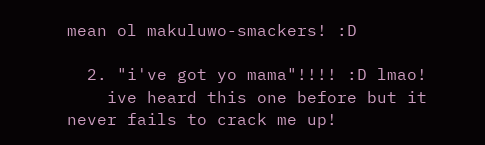mean ol makuluwo-smackers! :D

  2. "i've got yo mama"!!!! :D lmao!
    ive heard this one before but it never fails to crack me up!